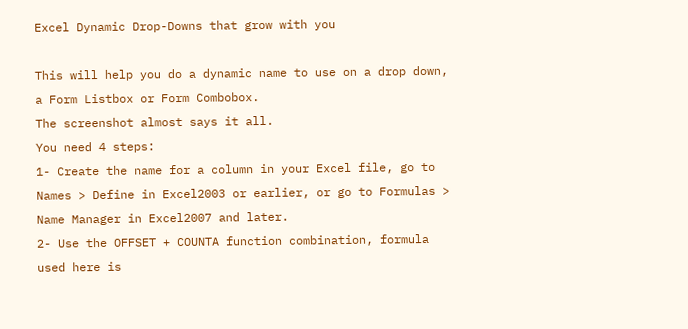Excel Dynamic Drop-Downs that grow with you

This will help you do a dynamic name to use on a drop down, a Form Listbox or Form Combobox.
The screenshot almost says it all.
You need 4 steps:
1- Create the name for a column in your Excel file, go to Names > Define in Excel2003 or earlier, or go to Formulas > Name Manager in Excel2007 and later.
2- Use the OFFSET + COUNTA function combination, formula used here is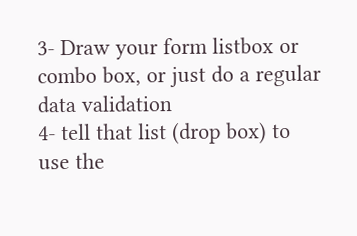3- Draw your form listbox or combo box, or just do a regular data validation
4- tell that list (drop box) to use the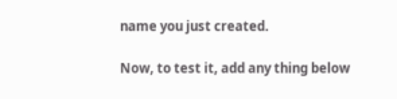name you just created.

Now, to test it, add any thing below